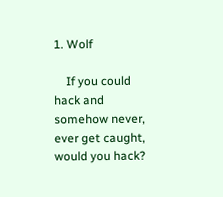1. Wolf

    If you could hack and somehow never, ever get caught, would you hack?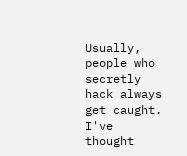Usually, people who secretly hack always get caught. I've thought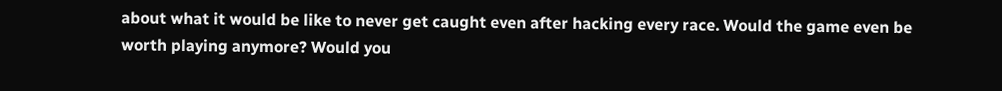about what it would be like to never get caught even after hacking every race. Would the game even be worth playing anymore? Would you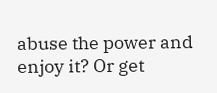abuse the power and enjoy it? Or get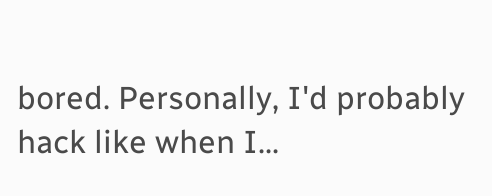bored. Personally, I'd probably hack like when I...